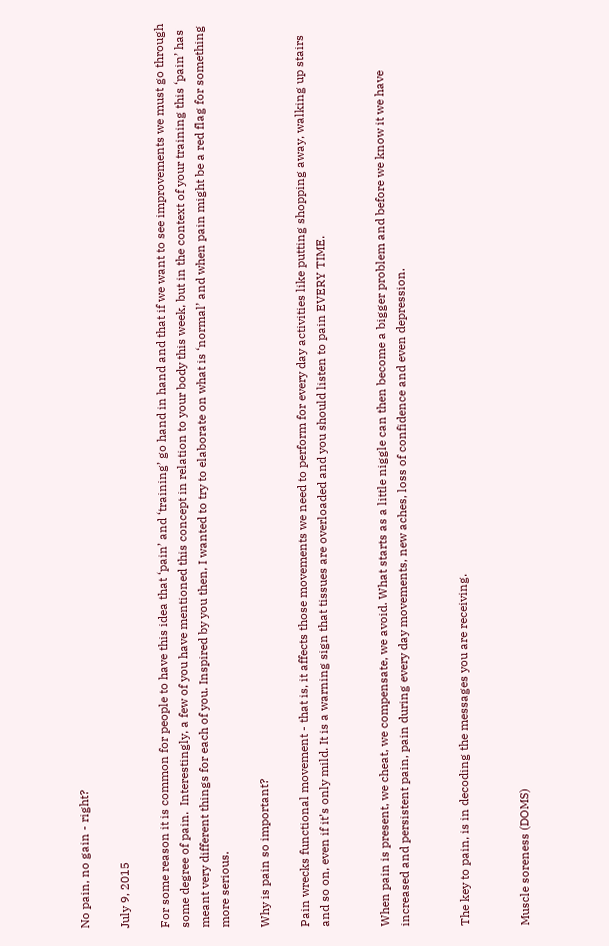No pain, no gain - right?

July 9, 2015

For some reason it is common for people to have this idea that ‘pain’ and ‘training’ go hand in hand and that if we want to see improvements we must go through some degree of pain.  Interestingly, a few of you have mentioned this concept in relation to your body this week, but in the context of your training this ‘pain’ has meant very different things for each of you. Inspired by you then, I wanted to try to elaborate on what is ‘normal’ and when pain might be a red flag for something more serious.

Why is pain so important?

Pain wrecks functional movement - that is, it affects those movements we need to perform for every day activities like putting shopping away, walking up stairs and so on, even if it’s only mild. It is a warning sign that tissues are overloaded and you should listen to pain EVERY TIME.


When pain is present, we cheat, we compensate, we avoid. What starts as a little niggle can then become a bigger problem and before we know it we have increased and persistent pain, pain during every day movements, new aches, loss of confidence and even depression.


The key to pain, is in decoding the messages you are receiving.


Muscle soreness (DOMS)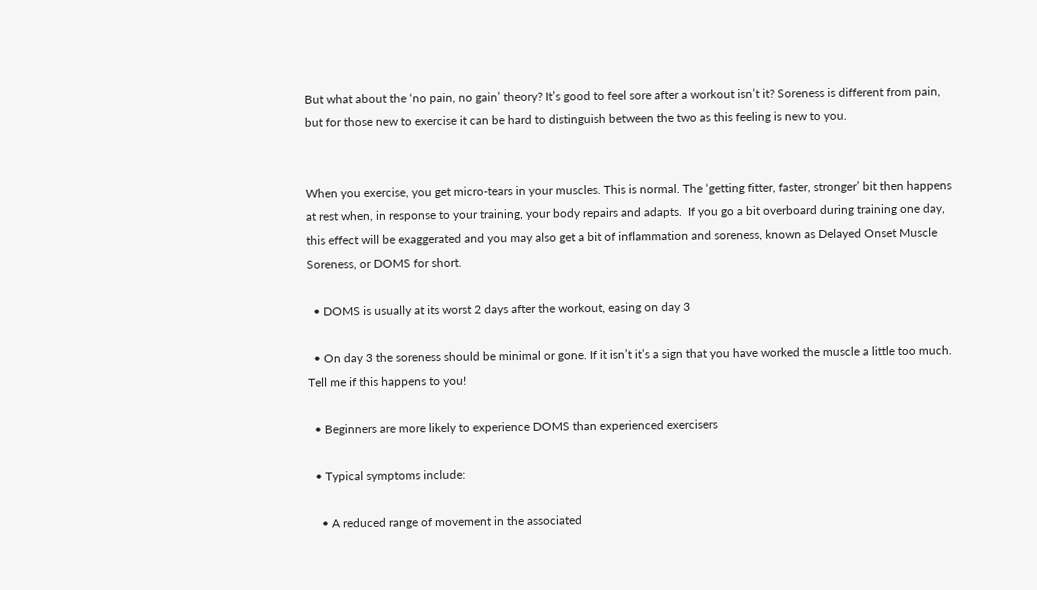But what about the ‘no pain, no gain’ theory? It’s good to feel sore after a workout isn’t it? Soreness is different from pain, but for those new to exercise it can be hard to distinguish between the two as this feeling is new to you.


When you exercise, you get micro-tears in your muscles. This is normal. The ‘getting fitter, faster, stronger’ bit then happens at rest when, in response to your training, your body repairs and adapts.  If you go a bit overboard during training one day, this effect will be exaggerated and you may also get a bit of inflammation and soreness, known as Delayed Onset Muscle Soreness, or DOMS for short.

  • DOMS is usually at its worst 2 days after the workout, easing on day 3

  • On day 3 the soreness should be minimal or gone. If it isn’t it’s a sign that you have worked the muscle a little too much. Tell me if this happens to you!

  • Beginners are more likely to experience DOMS than experienced exercisers

  • Typical symptoms include:

    • A reduced range of movement in the associated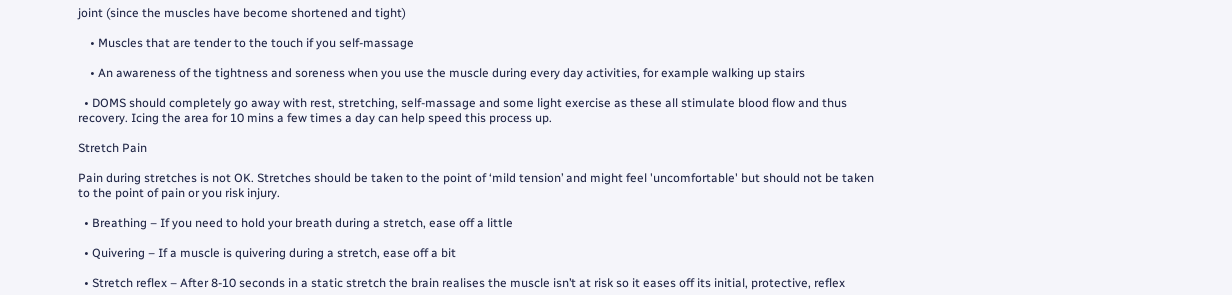joint (since the muscles have become shortened and tight)

    • Muscles that are tender to the touch if you self-massage

    • An awareness of the tightness and soreness when you use the muscle during every day activities, for example walking up stairs

  • DOMS should completely go away with rest, stretching, self-massage and some light exercise as these all stimulate blood flow and thus recovery. Icing the area for 10 mins a few times a day can help speed this process up.

Stretch Pain

Pain during stretches is not OK. Stretches should be taken to the point of ‘mild tension’ and might feel 'uncomfortable' but should not be taken to the point of pain or you risk injury.

  • Breathing – If you need to hold your breath during a stretch, ease off a little

  • Quivering – If a muscle is quivering during a stretch, ease off a bit

  • Stretch reflex – After 8-10 seconds in a static stretch the brain realises the muscle isn’t at risk so it eases off its initial, protective, reflex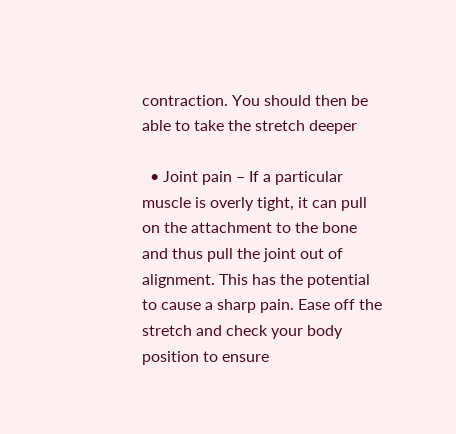contraction. You should then be able to take the stretch deeper

  • Joint pain – If a particular muscle is overly tight, it can pull on the attachment to the bone and thus pull the joint out of alignment. This has the potential to cause a sharp pain. Ease off the stretch and check your body position to ensure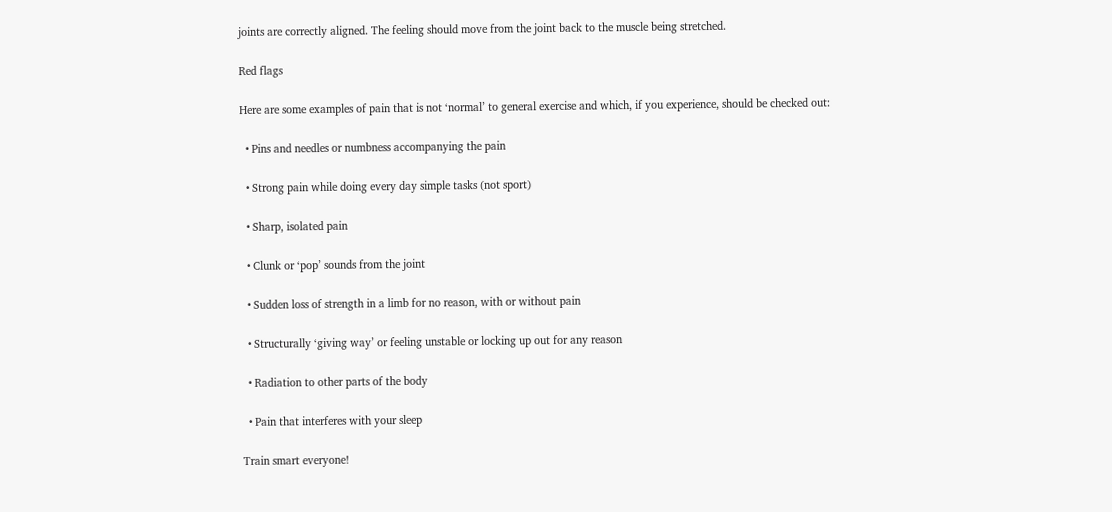joints are correctly aligned. The feeling should move from the joint back to the muscle being stretched.

Red flags

Here are some examples of pain that is not ‘normal’ to general exercise and which, if you experience, should be checked out:

  • Pins and needles or numbness accompanying the pain

  • Strong pain while doing every day simple tasks (not sport)

  • Sharp, isolated pain

  • Clunk or ‘pop’ sounds from the joint

  • Sudden loss of strength in a limb for no reason, with or without pain

  • Structurally ‘giving way’ or feeling unstable or locking up out for any reason

  • Radiation to other parts of the body

  • Pain that interferes with your sleep

Train smart everyone!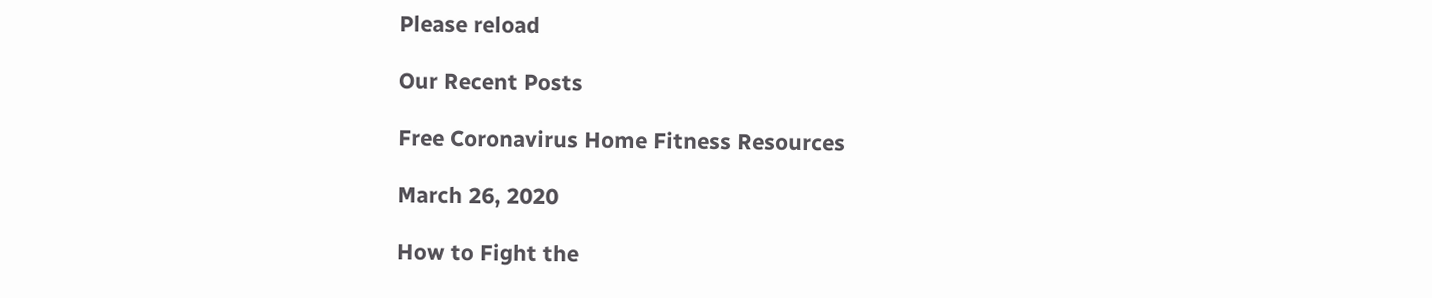Please reload

Our Recent Posts

Free Coronavirus Home Fitness Resources

March 26, 2020

How to Fight the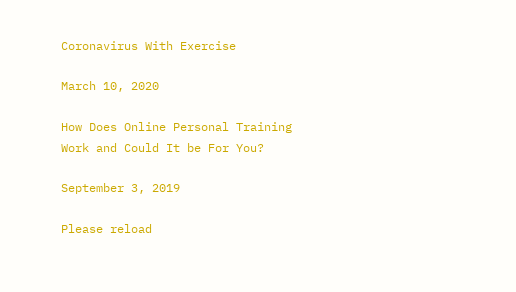Coronavirus With Exercise

March 10, 2020

How Does Online Personal Training Work and Could It be For You?

September 3, 2019

Please reload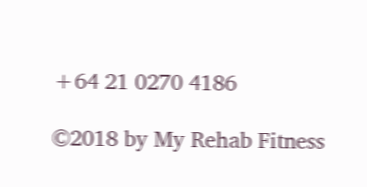+64 21 0270 4186

©2018 by My Rehab Fitness